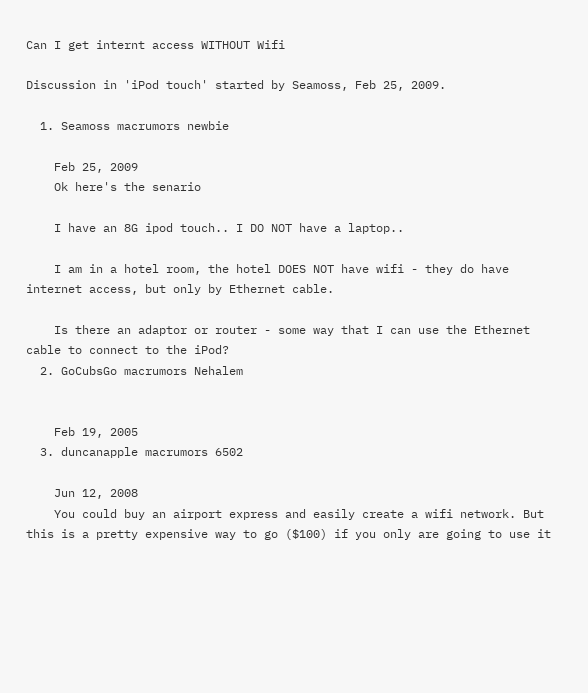Can I get internt access WITHOUT Wifi

Discussion in 'iPod touch' started by Seamoss, Feb 25, 2009.

  1. Seamoss macrumors newbie

    Feb 25, 2009
    Ok here's the senario

    I have an 8G ipod touch.. I DO NOT have a laptop..

    I am in a hotel room, the hotel DOES NOT have wifi - they do have internet access, but only by Ethernet cable.

    Is there an adaptor or router - some way that I can use the Ethernet cable to connect to the iPod?
  2. GoCubsGo macrumors Nehalem


    Feb 19, 2005
  3. duncanapple macrumors 6502

    Jun 12, 2008
    You could buy an airport express and easily create a wifi network. But this is a pretty expensive way to go ($100) if you only are going to use it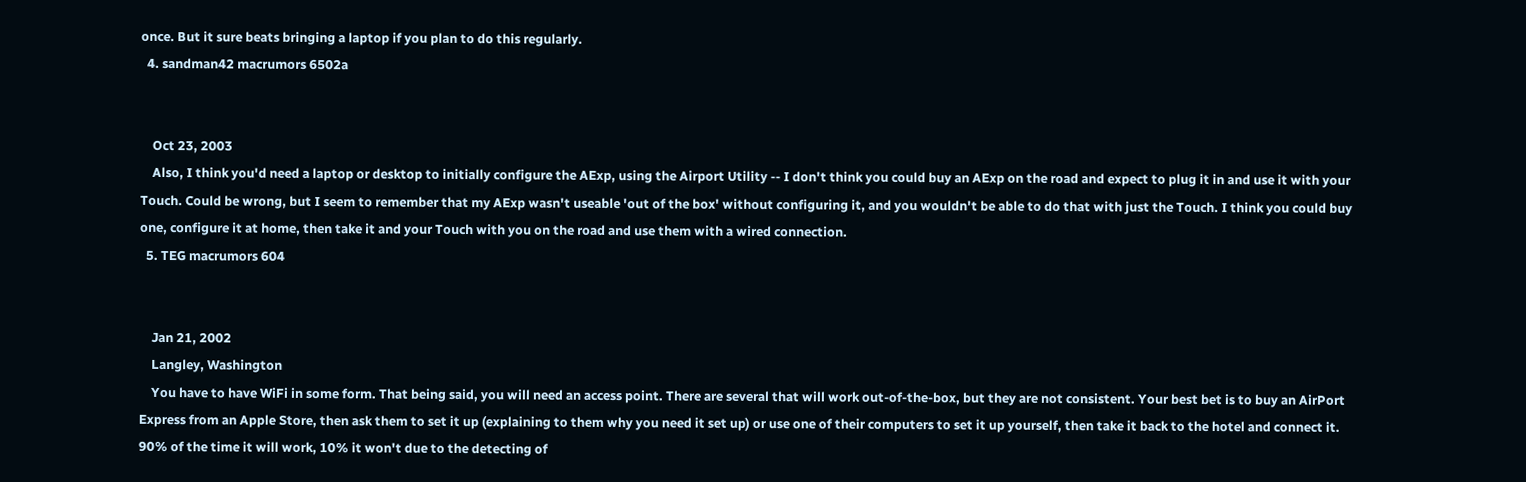once. But it sure beats bringing a laptop if you plan to do this regularly.
  4. sandman42 macrumors 6502a


    Oct 23, 2003
    Also, I think you'd need a laptop or desktop to initially configure the AExp, using the Airport Utility -- I don't think you could buy an AExp on the road and expect to plug it in and use it with your Touch. Could be wrong, but I seem to remember that my AExp wasn't useable 'out of the box' without configuring it, and you wouldn't be able to do that with just the Touch. I think you could buy one, configure it at home, then take it and your Touch with you on the road and use them with a wired connection.
  5. TEG macrumors 604


    Jan 21, 2002
    Langley, Washington
    You have to have WiFi in some form. That being said, you will need an access point. There are several that will work out-of-the-box, but they are not consistent. Your best bet is to buy an AirPort Express from an Apple Store, then ask them to set it up (explaining to them why you need it set up) or use one of their computers to set it up yourself, then take it back to the hotel and connect it. 90% of the time it will work, 10% it won't due to the detecting of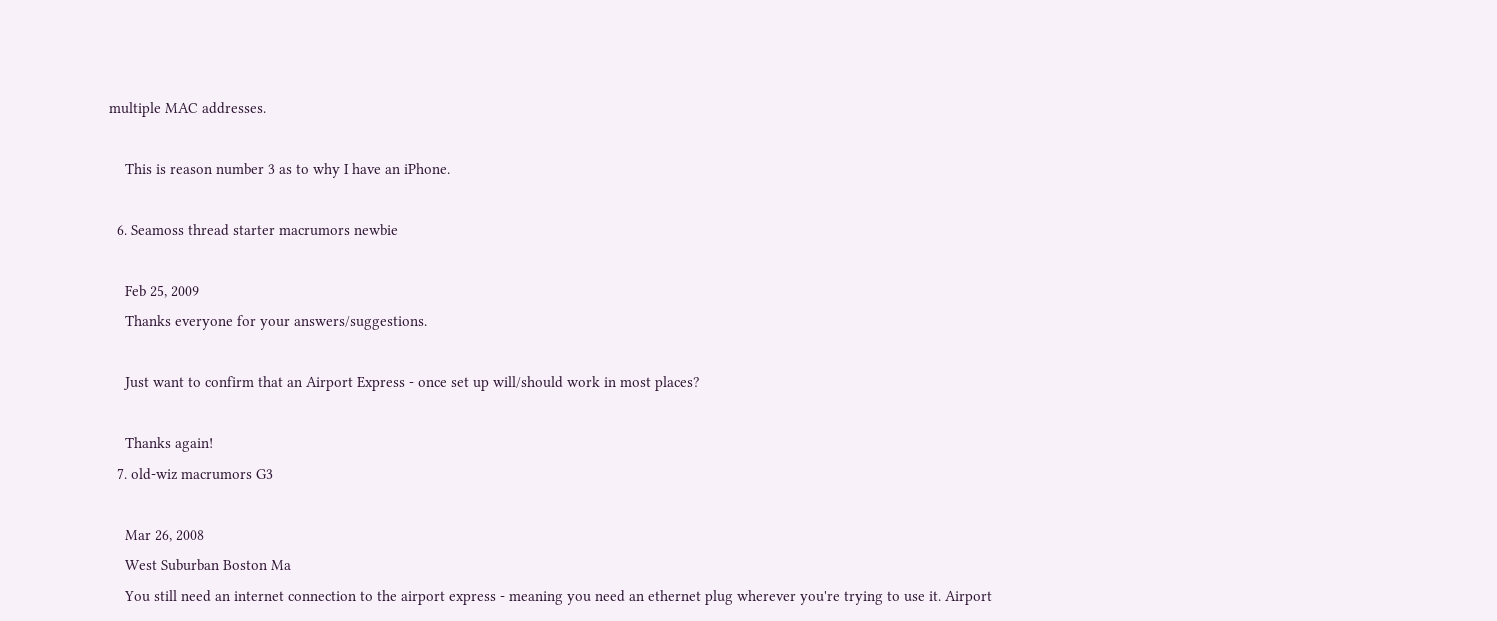multiple MAC addresses.

    This is reason number 3 as to why I have an iPhone.

  6. Seamoss thread starter macrumors newbie

    Feb 25, 2009
    Thanks everyone for your answers/suggestions.

    Just want to confirm that an Airport Express - once set up will/should work in most places?

    Thanks again!
  7. old-wiz macrumors G3

    Mar 26, 2008
    West Suburban Boston Ma
    You still need an internet connection to the airport express - meaning you need an ethernet plug wherever you're trying to use it. Airport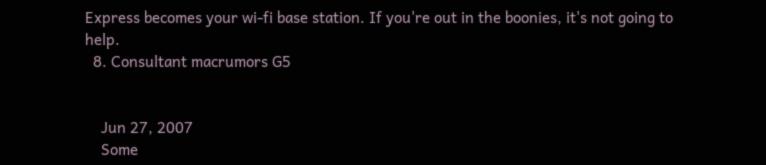Express becomes your wi-fi base station. If you're out in the boonies, it's not going to help.
  8. Consultant macrumors G5


    Jun 27, 2007
    Some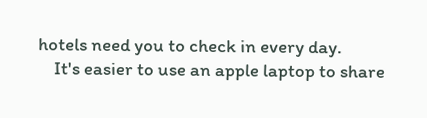hotels need you to check in every day.
    It's easier to use an apple laptop to share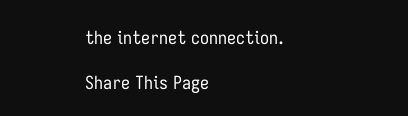the internet connection.

Share This Page